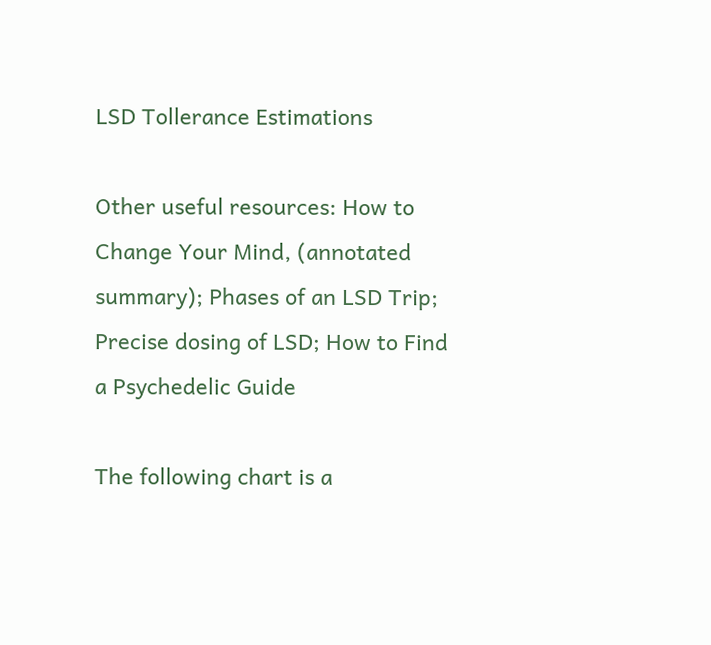LSD Tollerance Estimations

Other useful resources: How to Change Your Mind, (annotated summary); Phases of an LSD Trip; Precise dosing of LSD; How to Find a Psychedelic Guide

The following chart is a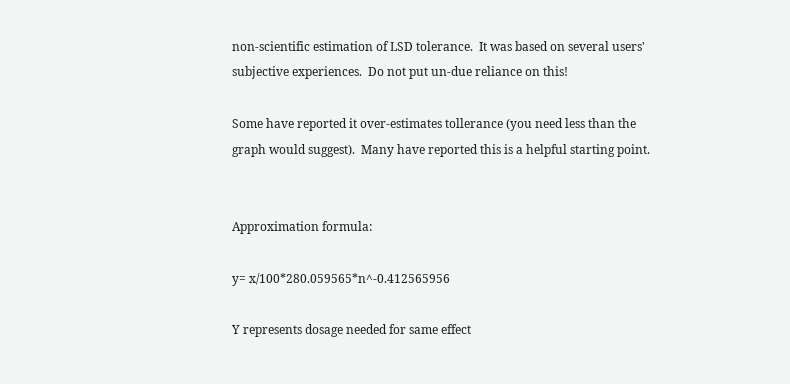non-scientific estimation of LSD tolerance.  It was based on several users' subjective experiences.  Do not put un-due reliance on this!

Some have reported it over-estimates tollerance (you need less than the graph would suggest).  Many have reported this is a helpful starting point.


Approximation formula:

y= x/100*280.059565*n^-0.412565956

Y represents dosage needed for same effect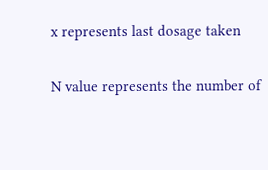x represents last dosage taken

N value represents the number of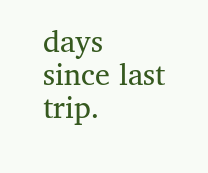days since last trip.